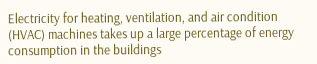Electricity for heating, ventilation, and air condition (HVAC) machines takes up a large percentage of energy consumption in the buildings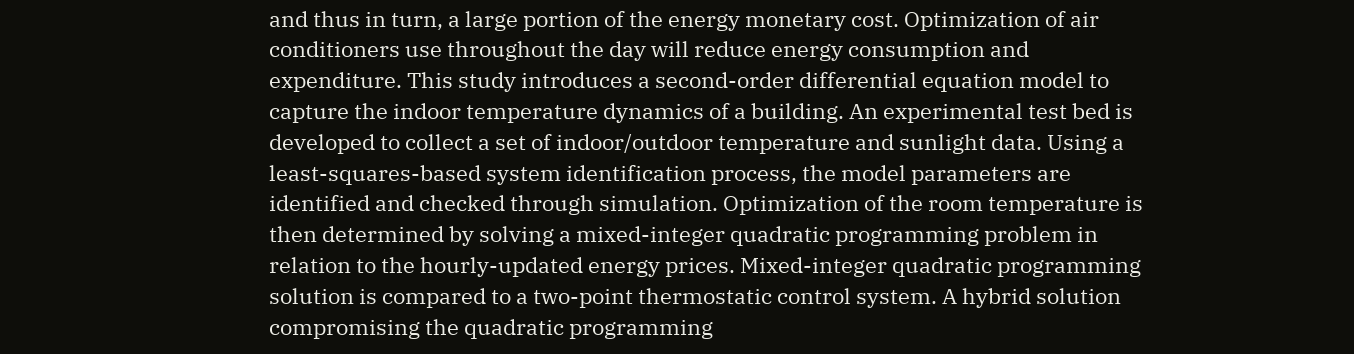and thus in turn, a large portion of the energy monetary cost. Optimization of air conditioners use throughout the day will reduce energy consumption and expenditure. This study introduces a second-order differential equation model to capture the indoor temperature dynamics of a building. An experimental test bed is developed to collect a set of indoor/outdoor temperature and sunlight data. Using a least-squares-based system identification process, the model parameters are identified and checked through simulation. Optimization of the room temperature is then determined by solving a mixed-integer quadratic programming problem in relation to the hourly-updated energy prices. Mixed-integer quadratic programming solution is compared to a two-point thermostatic control system. A hybrid solution compromising the quadratic programming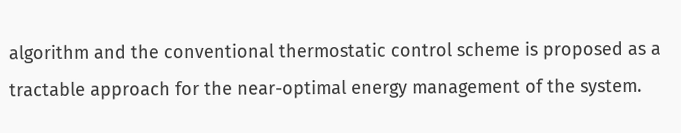algorithm and the conventional thermostatic control scheme is proposed as a tractable approach for the near-optimal energy management of the system.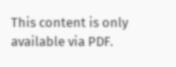This content is only available via PDF.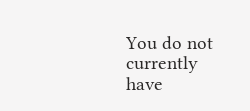You do not currently have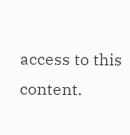access to this content.